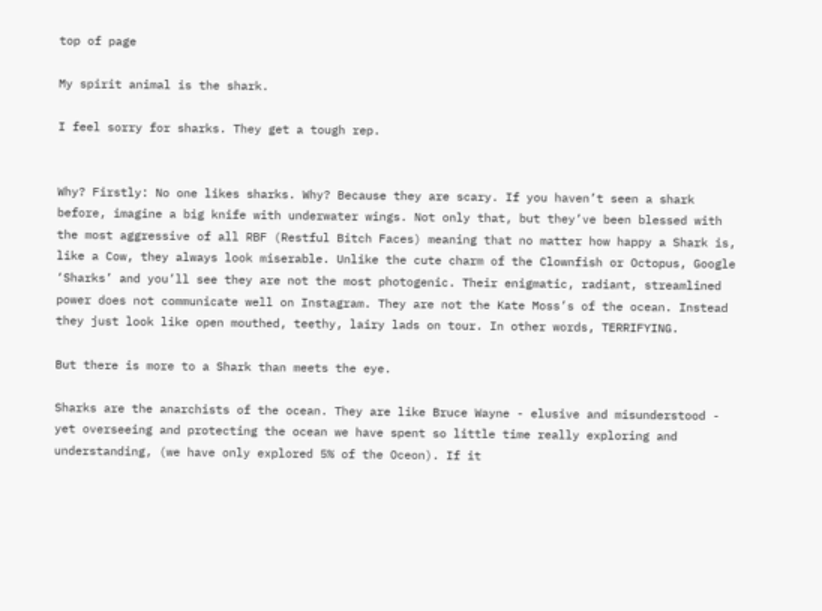top of page

My spirit animal is the shark.

I feel sorry for sharks. They get a tough rep.


Why? Firstly: No one likes sharks. Why? Because they are scary. If you haven’t seen a shark before, imagine a big knife with underwater wings. Not only that, but they’ve been blessed with the most aggressive of all RBF (Restful Bitch Faces) meaning that no matter how happy a Shark is, like a Cow, they always look miserable. Unlike the cute charm of the Clownfish or Octopus, Google ‘Sharks’ and you’ll see they are not the most photogenic. Their enigmatic, radiant, streamlined power does not communicate well on Instagram. They are not the Kate Moss’s of the ocean. Instead they just look like open mouthed, teethy, lairy lads on tour. In other words, TERRIFYING.

But there is more to a Shark than meets the eye.

Sharks are the anarchists of the ocean. They are like Bruce Wayne - elusive and misunderstood - yet overseeing and protecting the ocean we have spent so little time really exploring and understanding, (we have only explored 5% of the Oceon). If it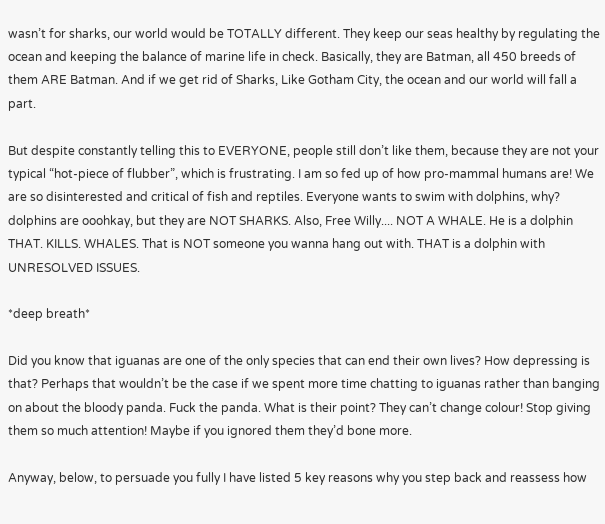wasn’t for sharks, our world would be TOTALLY different. They keep our seas healthy by regulating the ocean and keeping the balance of marine life in check. Basically, they are Batman, all 450 breeds of them ARE Batman. And if we get rid of Sharks, Like Gotham City, the ocean and our world will fall a part.

But despite constantly telling this to EVERYONE, people still don’t like them, because they are not your typical “hot-piece of flubber”, which is frustrating. I am so fed up of how pro-mammal humans are! We are so disinterested and critical of fish and reptiles. Everyone wants to swim with dolphins, why? dolphins are ooohkay, but they are NOT SHARKS. Also, Free Willy.... NOT A WHALE. He is a dolphin THAT. KILLS. WHALES. That is NOT someone you wanna hang out with. THAT is a dolphin with UNRESOLVED ISSUES.

*deep breath*

Did you know that iguanas are one of the only species that can end their own lives? How depressing is that? Perhaps that wouldn’t be the case if we spent more time chatting to iguanas rather than banging on about the bloody panda. Fuck the panda. What is their point? They can’t change colour! Stop giving them so much attention! Maybe if you ignored them they’d bone more.

Anyway, below, to persuade you fully I have listed 5 key reasons why you step back and reassess how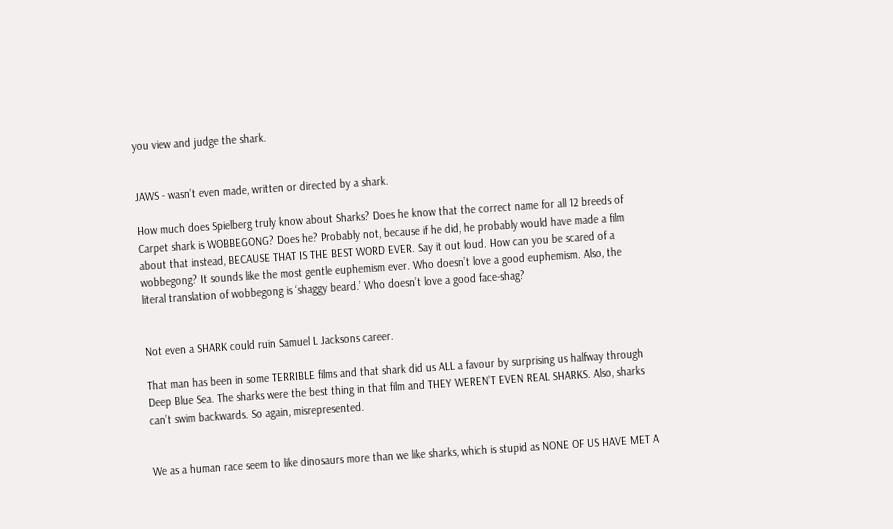you view and judge the shark.


JAWS - wasn’t even made, written or directed by a shark.

How much does Spielberg truly know about Sharks? Does he know that the correct name for all 12 breeds of Carpet shark is WOBBEGONG? Does he? Probably not, because if he did, he probably would have made a film about that instead, BECAUSE THAT IS THE BEST WORD EVER. Say it out loud. How can you be scared of a wobbegong? It sounds like the most gentle euphemism ever. Who doesn’t love a good euphemism. Also, the literal translation of wobbegong is ‘shaggy beard.’ Who doesn’t love a good face-shag?


Not even a SHARK could ruin Samuel L Jacksons career.

That man has been in some TERRIBLE films and that shark did us ALL a favour by surprising us halfway through Deep Blue Sea. The sharks were the best thing in that film and THEY WEREN’T EVEN REAL SHARKS. Also, sharks can’t swim backwards. So again, misrepresented.


We as a human race seem to like dinosaurs more than we like sharks, which is stupid as NONE OF US HAVE MET A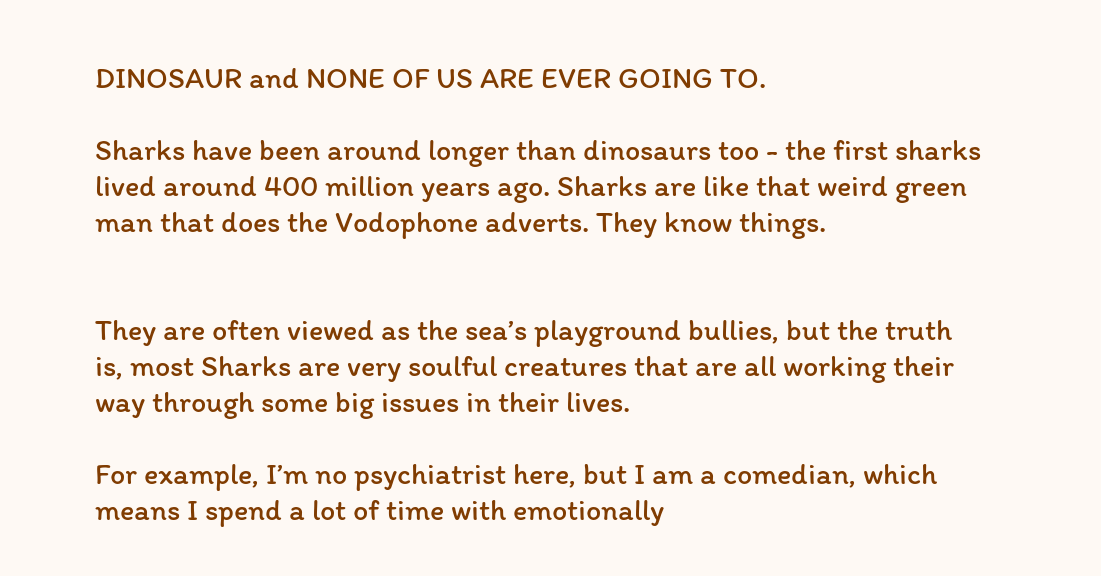DINOSAUR and NONE OF US ARE EVER GOING TO.

Sharks have been around longer than dinosaurs too - the first sharks lived around 400 million years ago. Sharks are like that weird green man that does the Vodophone adverts. They know things.


They are often viewed as the sea’s playground bullies, but the truth is, most Sharks are very soulful creatures that are all working their way through some big issues in their lives.

For example, I’m no psychiatrist here, but I am a comedian, which means I spend a lot of time with emotionally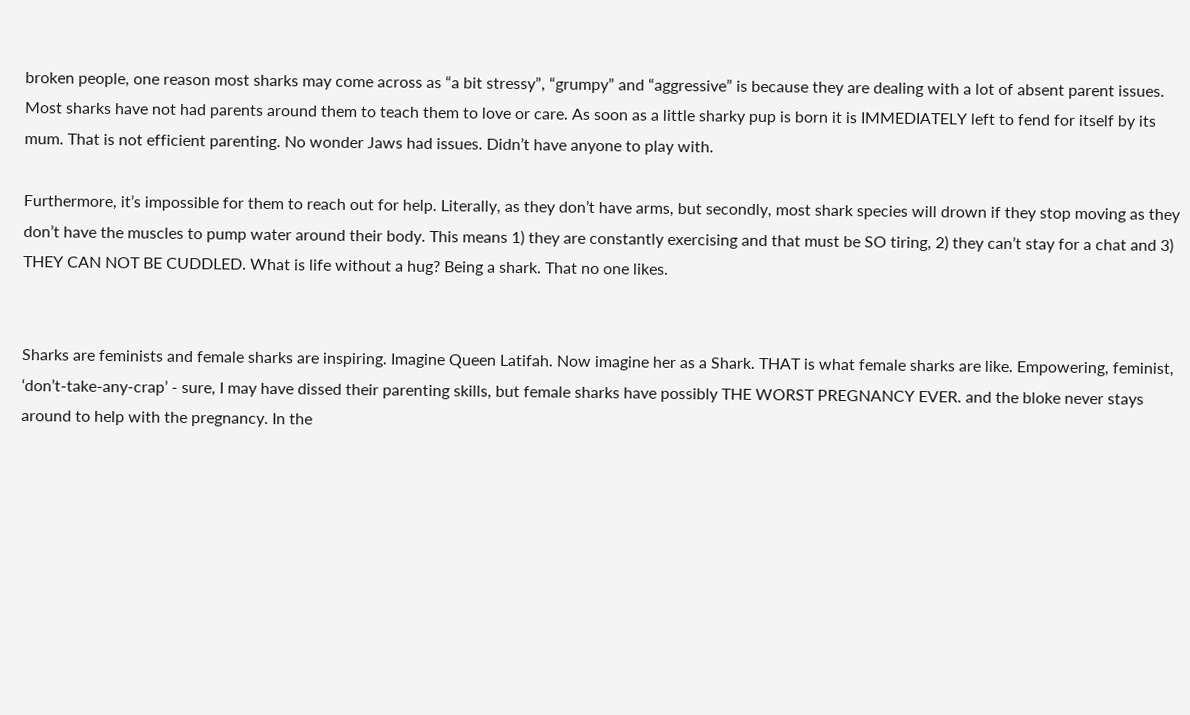broken people, one reason most sharks may come across as “a bit stressy”, “grumpy” and “aggressive” is because they are dealing with a lot of absent parent issues. Most sharks have not had parents around them to teach them to love or care. As soon as a little sharky pup is born it is IMMEDIATELY left to fend for itself by its mum. That is not efficient parenting. No wonder Jaws had issues. Didn’t have anyone to play with.

Furthermore, it’s impossible for them to reach out for help. Literally, as they don’t have arms, but secondly, most shark species will drown if they stop moving as they don’t have the muscles to pump water around their body. This means 1) they are constantly exercising and that must be SO tiring, 2) they can’t stay for a chat and 3) THEY CAN NOT BE CUDDLED. What is life without a hug? Being a shark. That no one likes.


Sharks are feminists and female sharks are inspiring. Imagine Queen Latifah. Now imagine her as a Shark. THAT is what female sharks are like. Empowering, feminist, ‘don’t-take-any-crap’ - sure, I may have dissed their parenting skills, but female sharks have possibly THE WORST PREGNANCY EVER. and the bloke never stays around to help with the pregnancy. In the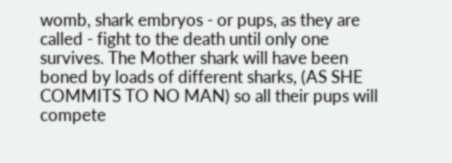womb, shark embryos - or pups, as they are called - fight to the death until only one survives. The Mother shark will have been boned by loads of different sharks, (AS SHE COMMITS TO NO MAN) so all their pups will compete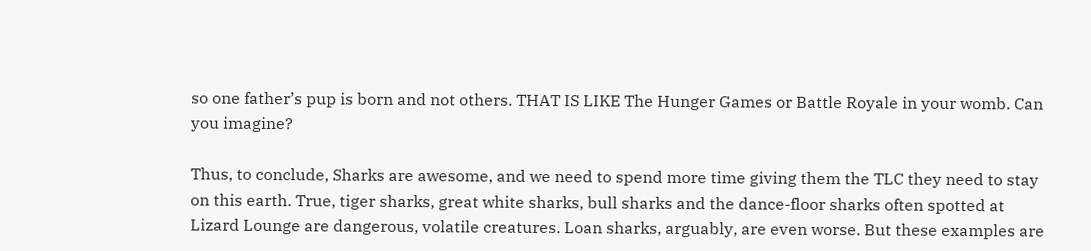so one father’s pup is born and not others. THAT IS LIKE The Hunger Games or Battle Royale in your womb. Can you imagine?

Thus, to conclude, Sharks are awesome, and we need to spend more time giving them the TLC they need to stay on this earth. True, tiger sharks, great white sharks, bull sharks and the dance-floor sharks often spotted at Lizard Lounge are dangerous, volatile creatures. Loan sharks, arguably, are even worse. But these examples are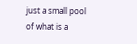just a small pool of what is a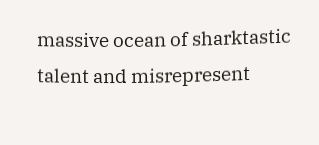massive ocean of sharktastic talent and misrepresent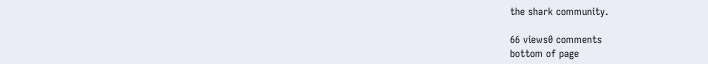the shark community.

66 views0 comments
bottom of page